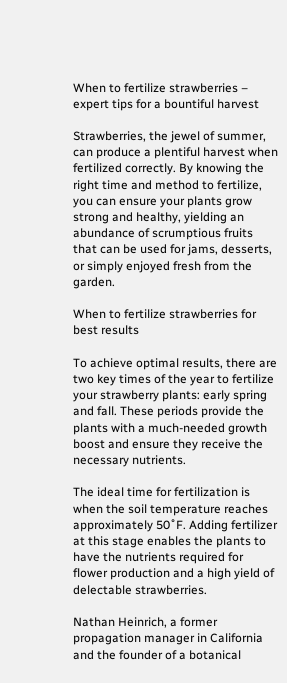When to fertilize strawberries – expert tips for a bountiful harvest

Strawberries, the jewel of summer, can produce a plentiful harvest when fertilized correctly. By knowing the right time and method to fertilize, you can ensure your plants grow strong and healthy, yielding an abundance of scrumptious fruits that can be used for jams, desserts, or simply enjoyed fresh from the garden.

When to fertilize strawberries for best results

To achieve optimal results, there are two key times of the year to fertilize your strawberry plants: early spring and fall. These periods provide the plants with a much-needed growth boost and ensure they receive the necessary nutrients.

The ideal time for fertilization is when the soil temperature reaches approximately 50˚F. Adding fertilizer at this stage enables the plants to have the nutrients required for flower production and a high yield of delectable strawberries.

Nathan Heinrich, a former propagation manager in California and the founder of a botanical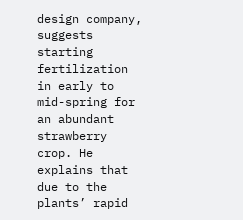design company, suggests starting fertilization in early to mid-spring for an abundant strawberry crop. He explains that due to the plants’ rapid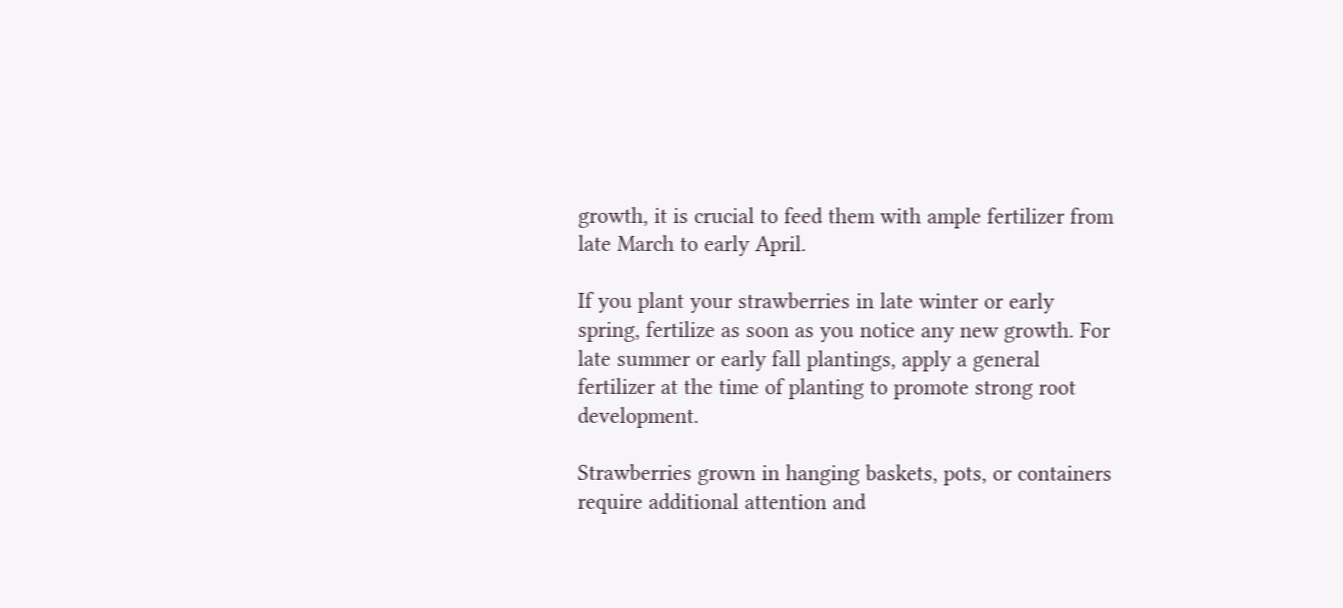growth, it is crucial to feed them with ample fertilizer from late March to early April.

If you plant your strawberries in late winter or early spring, fertilize as soon as you notice any new growth. For late summer or early fall plantings, apply a general fertilizer at the time of planting to promote strong root development.

Strawberries grown in hanging baskets, pots, or containers require additional attention and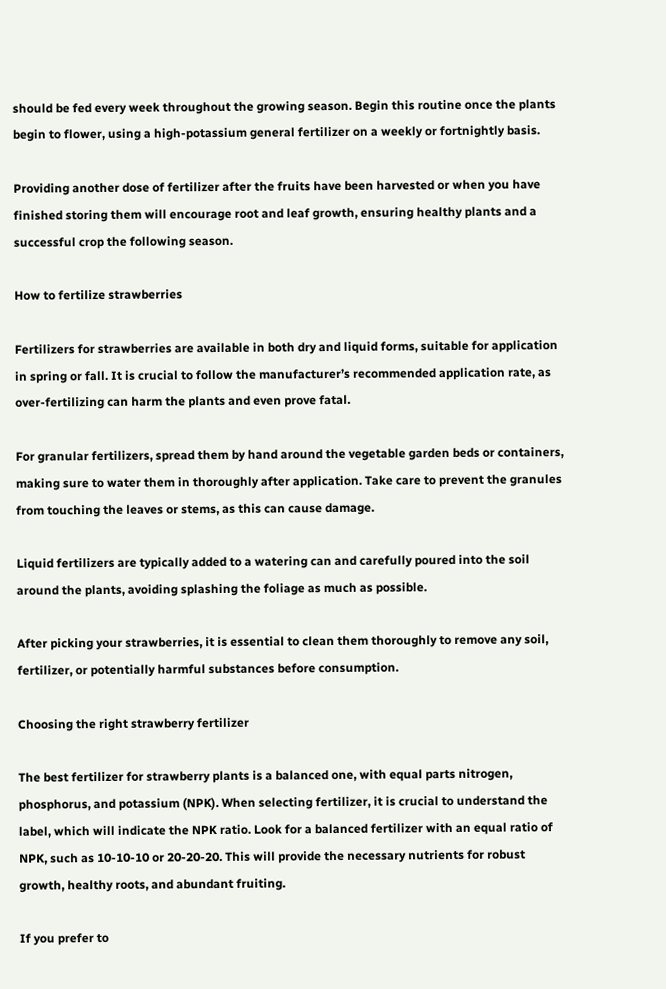should be fed every week throughout the growing season. Begin this routine once the plants begin to flower, using a high-potassium general fertilizer on a weekly or fortnightly basis.

Providing another dose of fertilizer after the fruits have been harvested or when you have finished storing them will encourage root and leaf growth, ensuring healthy plants and a successful crop the following season.

How to fertilize strawberries

Fertilizers for strawberries are available in both dry and liquid forms, suitable for application in spring or fall. It is crucial to follow the manufacturer’s recommended application rate, as over-fertilizing can harm the plants and even prove fatal.

For granular fertilizers, spread them by hand around the vegetable garden beds or containers, making sure to water them in thoroughly after application. Take care to prevent the granules from touching the leaves or stems, as this can cause damage.

Liquid fertilizers are typically added to a watering can and carefully poured into the soil around the plants, avoiding splashing the foliage as much as possible.

After picking your strawberries, it is essential to clean them thoroughly to remove any soil, fertilizer, or potentially harmful substances before consumption.

Choosing the right strawberry fertilizer

The best fertilizer for strawberry plants is a balanced one, with equal parts nitrogen, phosphorus, and potassium (NPK). When selecting fertilizer, it is crucial to understand the label, which will indicate the NPK ratio. Look for a balanced fertilizer with an equal ratio of NPK, such as 10-10-10 or 20-20-20. This will provide the necessary nutrients for robust growth, healthy roots, and abundant fruiting.

If you prefer to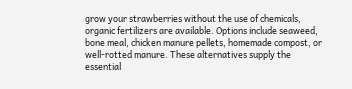grow your strawberries without the use of chemicals, organic fertilizers are available. Options include seaweed, bone meal, chicken manure pellets, homemade compost, or well-rotted manure. These alternatives supply the essential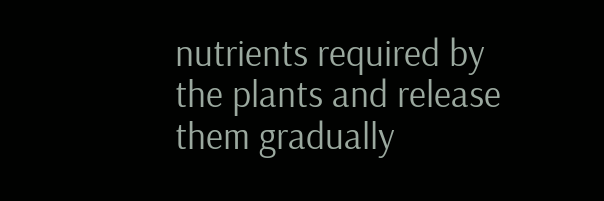nutrients required by the plants and release them gradually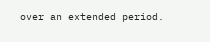over an extended period.